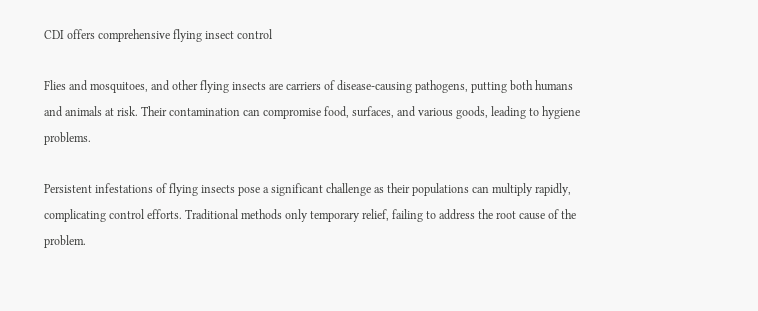CDI offers comprehensive flying insect control

Flies and mosquitoes, and other flying insects are carriers of disease-causing pathogens, putting both humans and animals at risk. Their contamination can compromise food, surfaces, and various goods, leading to hygiene problems.

Persistent infestations of flying insects pose a significant challenge as their populations can multiply rapidly, complicating control efforts. Traditional methods only temporary relief, failing to address the root cause of the problem.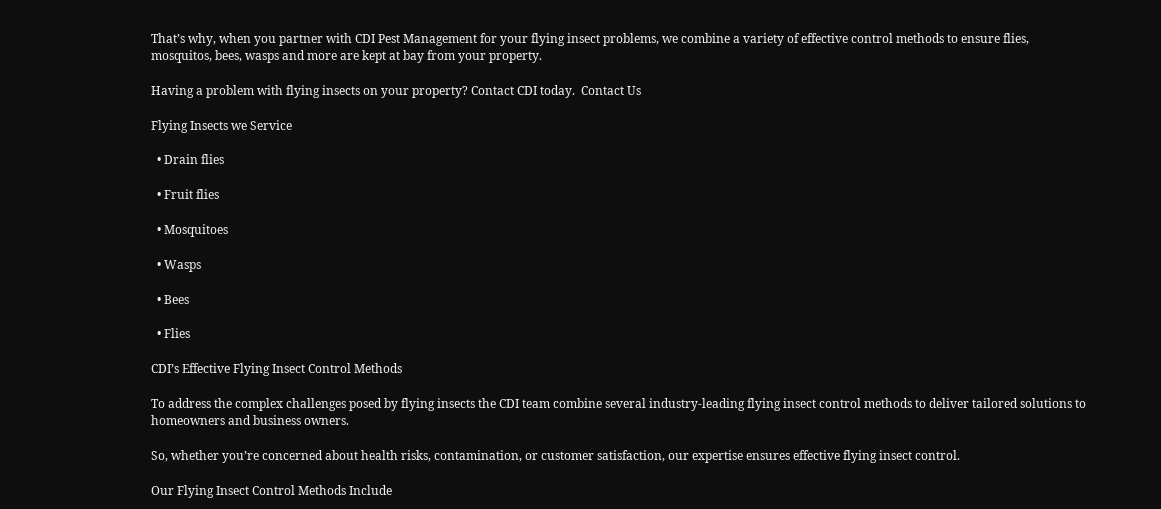That’s why, when you partner with CDI Pest Management for your flying insect problems, we combine a variety of effective control methods to ensure flies, mosquitos, bees, wasps and more are kept at bay from your property.

Having a problem with flying insects on your property? Contact CDI today.  Contact Us

Flying Insects we Service

  • Drain flies

  • Fruit flies

  • Mosquitoes

  • Wasps

  • Bees

  • Flies

CDI’s Effective Flying Insect Control Methods

To address the complex challenges posed by flying insects the CDI team combine several industry-leading flying insect control methods to deliver tailored solutions to homeowners and business owners.

So, whether you’re concerned about health risks, contamination, or customer satisfaction, our expertise ensures effective flying insect control.

Our Flying Insect Control Methods Include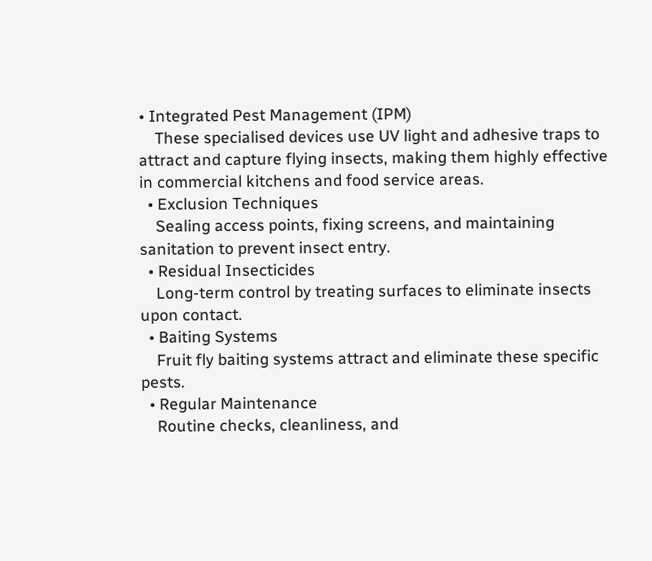• Integrated Pest Management (IPM)
    These specialised devices use UV light and adhesive traps to attract and capture flying insects, making them highly effective in commercial kitchens and food service areas.
  • Exclusion Techniques
    Sealing access points, fixing screens, and maintaining sanitation to prevent insect entry.
  • Residual Insecticides
    Long-term control by treating surfaces to eliminate insects upon contact.
  • Baiting Systems
    Fruit fly baiting systems attract and eliminate these specific pests.
  • Regular Maintenance
    Routine checks, cleanliness, and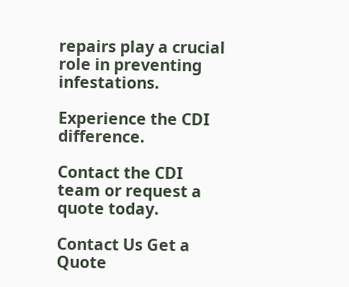repairs play a crucial role in preventing infestations.

Experience the CDI difference.

Contact the CDI team or request a quote today.

Contact Us Get a Quote